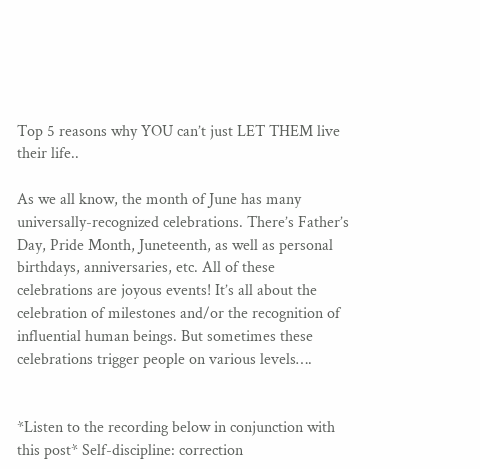Top 5 reasons why YOU can’t just LET THEM live their life..

As we all know, the month of June has many universally-recognized celebrations. There’s Father’s Day, Pride Month, Juneteenth, as well as personal birthdays, anniversaries, etc. All of these celebrations are joyous events! It’s all about the celebration of milestones and/or the recognition of influential human beings. But sometimes these celebrations trigger people on various levels….


*Listen to the recording below in conjunction with this post* Self-discipline: correction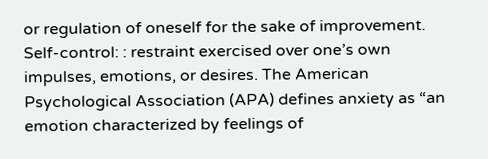or regulation of oneself for the sake of improvement. Self-control: : restraint exercised over one’s own impulses, emotions, or desires. The American Psychological Association (APA) defines anxiety as “an emotion characterized by feelings of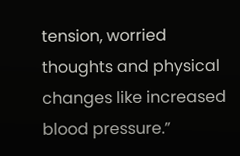tension, worried thoughts and physical changes like increased blood pressure.”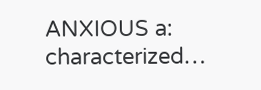ANXIOUS a:  characterized…